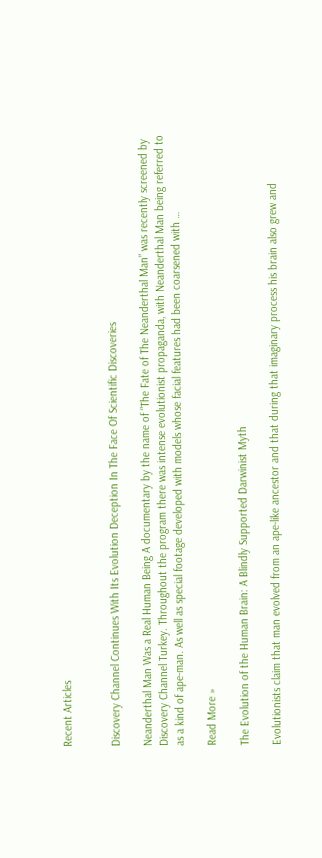Recent Articles


Discovery Channel Continues With Its Evolution Deception In The Face Of Scientific Discoveries

Neanderthal Man Was a Real Human Being A documentary by the name of “The Fate of The Neanderthal Man” was recently screened by Discovery Channel Turkey. Throughout the program there was intense evolutionist propaganda, with Neanderthal Man being referred to as a kind of ape-man. As well as special footage developed with models whose facial features had been coarsened with …

Read More »

The Evolution of the Human Brain: A Blindly Supported Darwinist Myth

Evolutionists claim that man evolved from an ape-like ancestor and that during that imaginary process his brain also grew and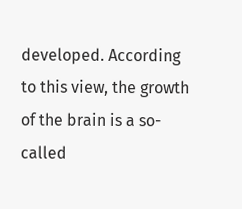developed. According to this view, the growth of the brain is a so-called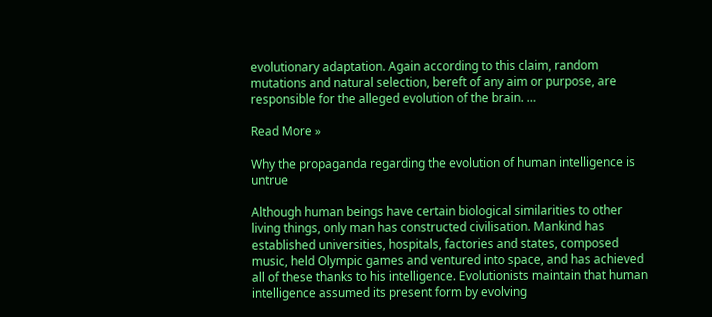evolutionary adaptation. Again according to this claim, random mutations and natural selection, bereft of any aim or purpose, are responsible for the alleged evolution of the brain. …

Read More »

Why the propaganda regarding the evolution of human intelligence is untrue

Although human beings have certain biological similarities to other living things, only man has constructed civilisation. Mankind has established universities, hospitals, factories and states, composed music, held Olympic games and ventured into space, and has achieved all of these thanks to his intelligence. Evolutionists maintain that human intelligence assumed its present form by evolving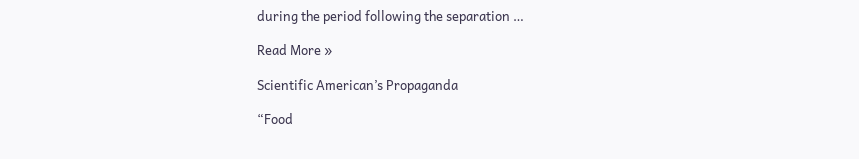during the period following the separation …

Read More »

Scientific American’s Propaganda

“Food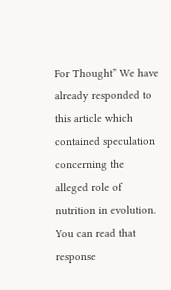For Thought” We have already responded to this article which contained speculation concerning the alleged role of nutrition in evolution. You can read that response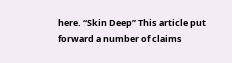here. “Skin Deep” This article put forward a number of claims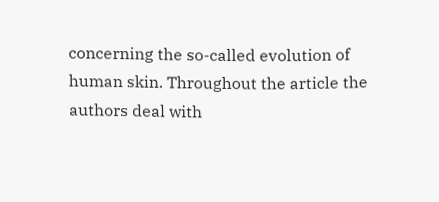concerning the so-called evolution of human skin. Throughout the article the authors deal with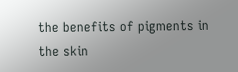the benefits of pigments in the skin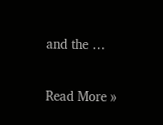and the …

Read More »